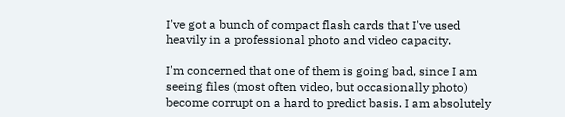I've got a bunch of compact flash cards that I've used heavily in a professional photo and video capacity.

I'm concerned that one of them is going bad, since I am seeing files (most often video, but occasionally photo) become corrupt on a hard to predict basis. I am absolutely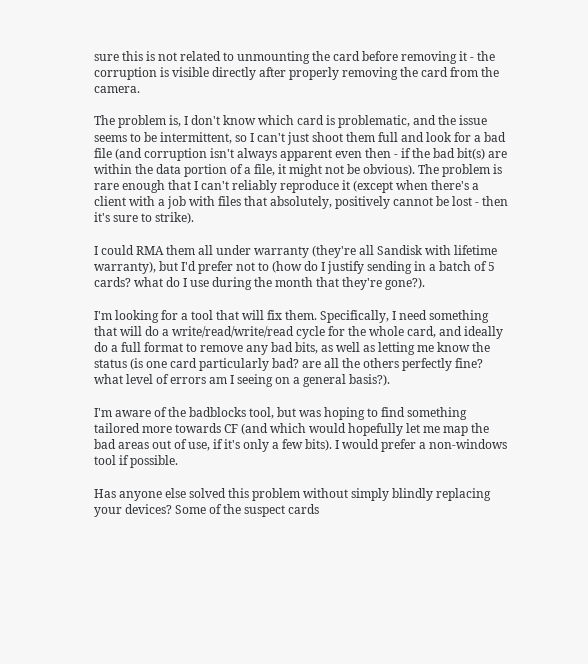sure this is not related to unmounting the card before removing it - the corruption is visible directly after properly removing the card from the camera.

The problem is, I don't know which card is problematic, and the issue seems to be intermittent, so I can't just shoot them full and look for a bad file (and corruption isn't always apparent even then - if the bad bit(s) are within the data portion of a file, it might not be obvious). The problem is rare enough that I can't reliably reproduce it (except when there's a client with a job with files that absolutely, positively cannot be lost - then it's sure to strike).

I could RMA them all under warranty (they're all Sandisk with lifetime warranty), but I'd prefer not to (how do I justify sending in a batch of 5 cards? what do I use during the month that they're gone?).

I'm looking for a tool that will fix them. Specifically, I need something that will do a write/read/write/read cycle for the whole card, and ideally do a full format to remove any bad bits, as well as letting me know the status (is one card particularly bad? are all the others perfectly fine? what level of errors am I seeing on a general basis?).

I'm aware of the badblocks tool, but was hoping to find something tailored more towards CF (and which would hopefully let me map the bad areas out of use, if it's only a few bits). I would prefer a non-windows tool if possible.

Has anyone else solved this problem without simply blindly replacing your devices? Some of the suspect cards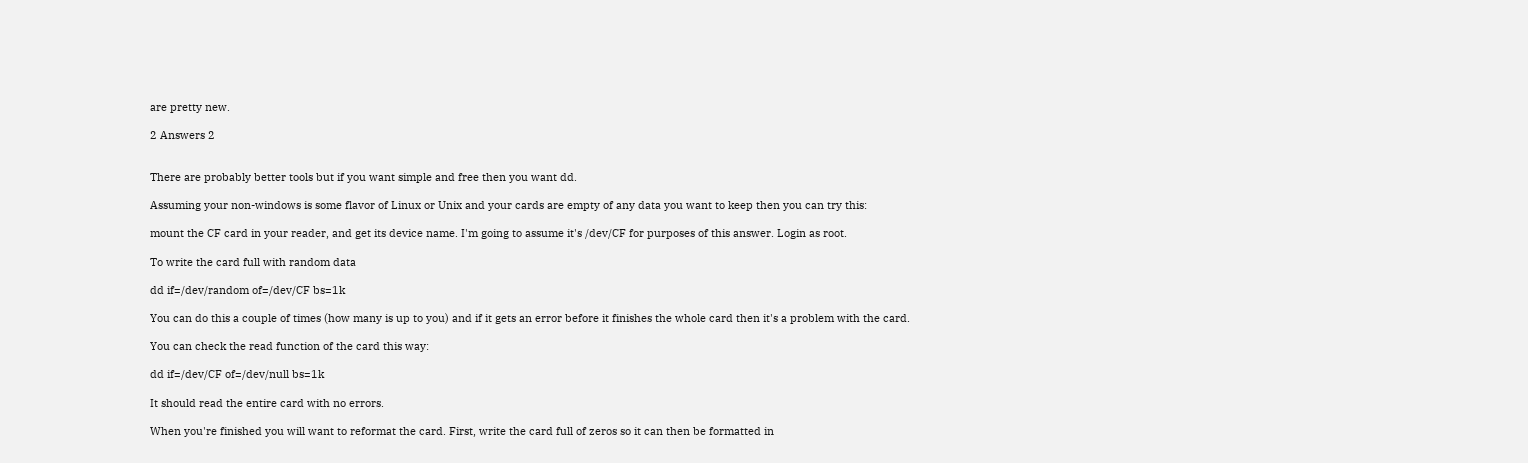are pretty new.

2 Answers 2


There are probably better tools but if you want simple and free then you want dd.

Assuming your non-windows is some flavor of Linux or Unix and your cards are empty of any data you want to keep then you can try this:

mount the CF card in your reader, and get its device name. I'm going to assume it's /dev/CF for purposes of this answer. Login as root.

To write the card full with random data

dd if=/dev/random of=/dev/CF bs=1k

You can do this a couple of times (how many is up to you) and if it gets an error before it finishes the whole card then it's a problem with the card.

You can check the read function of the card this way:

dd if=/dev/CF of=/dev/null bs=1k

It should read the entire card with no errors.

When you're finished you will want to reformat the card. First, write the card full of zeros so it can then be formatted in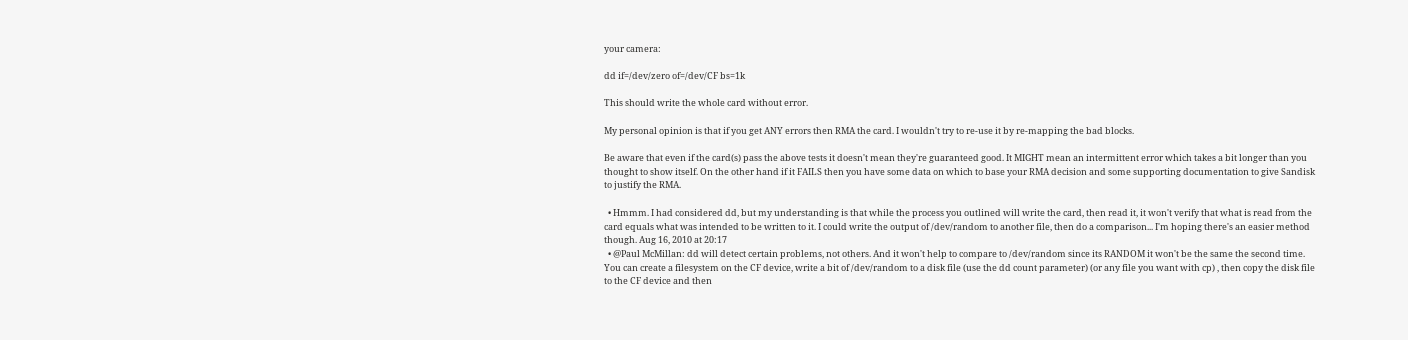your camera:

dd if=/dev/zero of=/dev/CF bs=1k

This should write the whole card without error.

My personal opinion is that if you get ANY errors then RMA the card. I wouldn't try to re-use it by re-mapping the bad blocks.

Be aware that even if the card(s) pass the above tests it doesn't mean they're guaranteed good. It MIGHT mean an intermittent error which takes a bit longer than you thought to show itself. On the other hand if it FAILS then you have some data on which to base your RMA decision and some supporting documentation to give Sandisk to justify the RMA.

  • Hmmm. I had considered dd, but my understanding is that while the process you outlined will write the card, then read it, it won't verify that what is read from the card equals what was intended to be written to it. I could write the output of /dev/random to another file, then do a comparison... I'm hoping there's an easier method though. Aug 16, 2010 at 20:17
  • @Paul McMillan: dd will detect certain problems, not others. And it won't help to compare to /dev/random since its RANDOM it won't be the same the second time. You can create a filesystem on the CF device, write a bit of /dev/random to a disk file (use the dd count parameter) (or any file you want with cp) , then copy the disk file to the CF device and then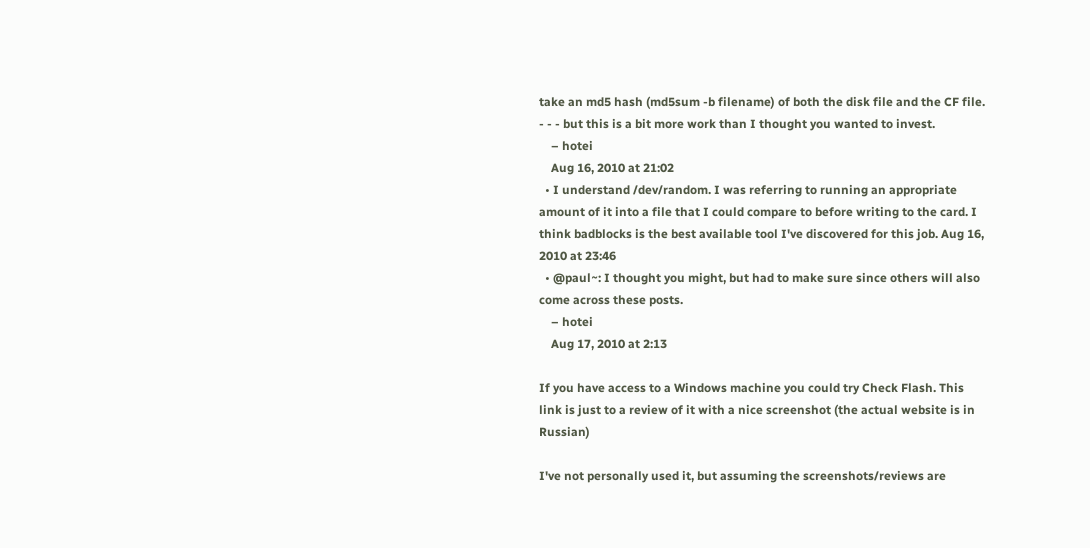take an md5 hash (md5sum -b filename) of both the disk file and the CF file. - - - but this is a bit more work than I thought you wanted to invest.
    – hotei
    Aug 16, 2010 at 21:02
  • I understand /dev/random. I was referring to running an appropriate amount of it into a file that I could compare to before writing to the card. I think badblocks is the best available tool I've discovered for this job. Aug 16, 2010 at 23:46
  • @paul~: I thought you might, but had to make sure since others will also come across these posts.
    – hotei
    Aug 17, 2010 at 2:13

If you have access to a Windows machine you could try Check Flash. This link is just to a review of it with a nice screenshot (the actual website is in Russian)

I've not personally used it, but assuming the screenshots/reviews are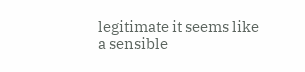legitimate it seems like a sensible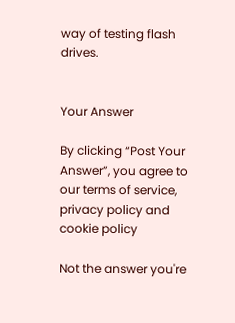way of testing flash drives.


Your Answer

By clicking “Post Your Answer”, you agree to our terms of service, privacy policy and cookie policy

Not the answer you're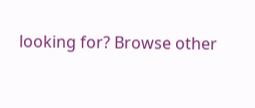looking for? Browse other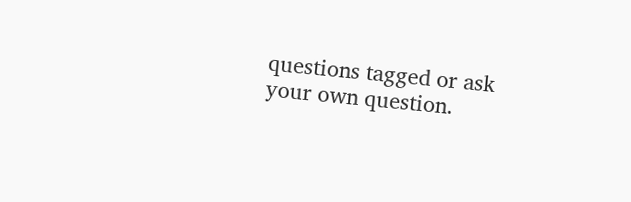questions tagged or ask your own question.